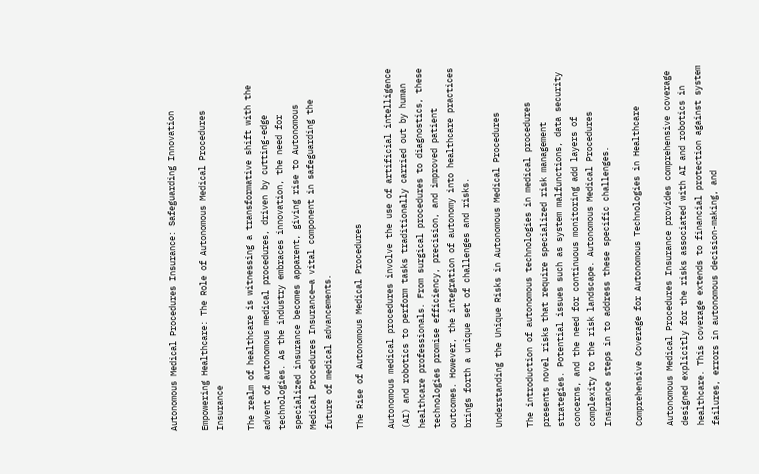Autonomous Medical Procedures Insurance: Safeguarding Innovation

Empowering Healthcare: The Role of Autonomous Medical Procedures Insurance

The realm of healthcare is witnessing a transformative shift with the advent of autonomous medical procedures, driven by cutting-edge technologies. As the industry embraces innovation, the need for specialized insurance becomes apparent, giving rise to Autonomous Medical Procedures Insurance—a vital component in safeguarding the future of medical advancements.

The Rise of Autonomous Medical Procedures

Autonomous medical procedures involve the use of artificial intelligence (AI) and robotics to perform tasks traditionally carried out by human healthcare professionals. From surgical procedures to diagnostics, these technologies promise efficiency, precision, and improved patient outcomes. However, the integration of autonomy into healthcare practices brings forth a unique set of challenges and risks.

Understanding the Unique Risks in Autonomous Medical Procedures

The introduction of autonomous technologies in medical procedures presents novel risks that require specialized risk management strategies. Potential issues such as system malfunctions, data security concerns, and the need for continuous monitoring add layers of complexity to the risk landscape. Autonomous Medical Procedures Insurance steps in to address these specific challenges.

Comprehensive Coverage for Autonomous Technologies in Healthcare

Autonomous Medical Procedures Insurance provides comprehensive coverage designed explicitly for the risks associated with AI and robotics in healthcare. This coverage extends to financial protection against system failures, errors in autonomous decision-making, and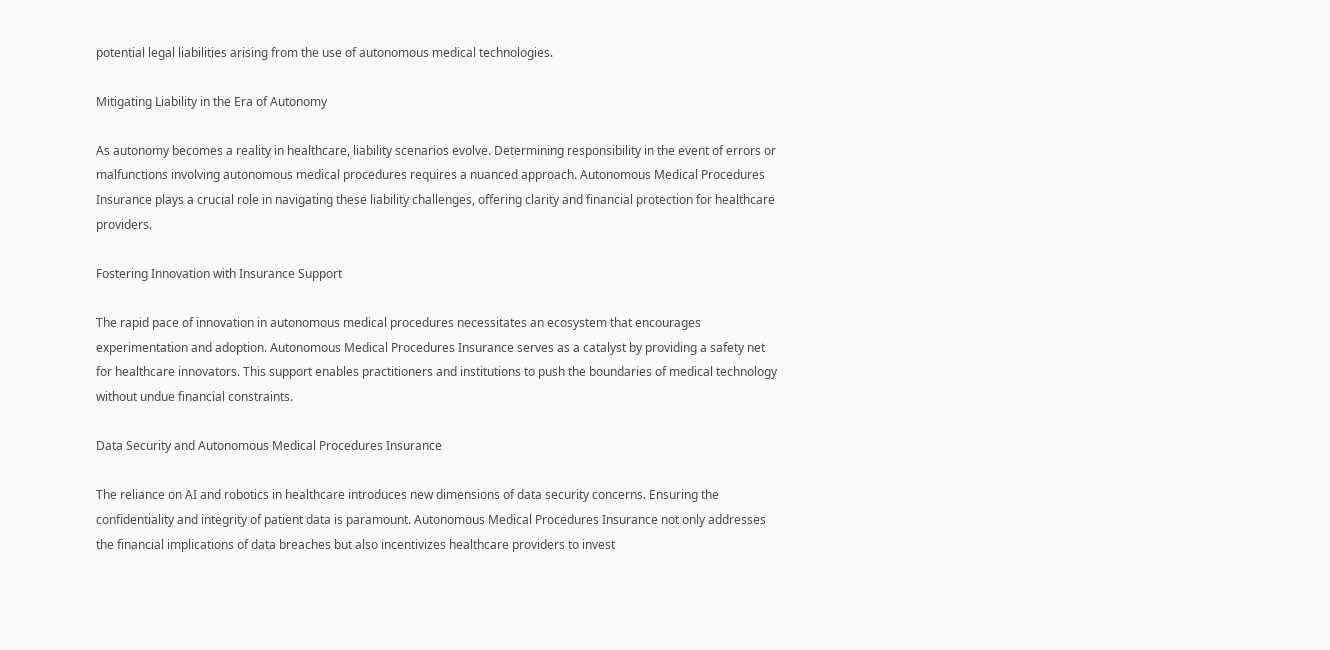potential legal liabilities arising from the use of autonomous medical technologies.

Mitigating Liability in the Era of Autonomy

As autonomy becomes a reality in healthcare, liability scenarios evolve. Determining responsibility in the event of errors or malfunctions involving autonomous medical procedures requires a nuanced approach. Autonomous Medical Procedures Insurance plays a crucial role in navigating these liability challenges, offering clarity and financial protection for healthcare providers.

Fostering Innovation with Insurance Support

The rapid pace of innovation in autonomous medical procedures necessitates an ecosystem that encourages experimentation and adoption. Autonomous Medical Procedures Insurance serves as a catalyst by providing a safety net for healthcare innovators. This support enables practitioners and institutions to push the boundaries of medical technology without undue financial constraints.

Data Security and Autonomous Medical Procedures Insurance

The reliance on AI and robotics in healthcare introduces new dimensions of data security concerns. Ensuring the confidentiality and integrity of patient data is paramount. Autonomous Medical Procedures Insurance not only addresses the financial implications of data breaches but also incentivizes healthcare providers to invest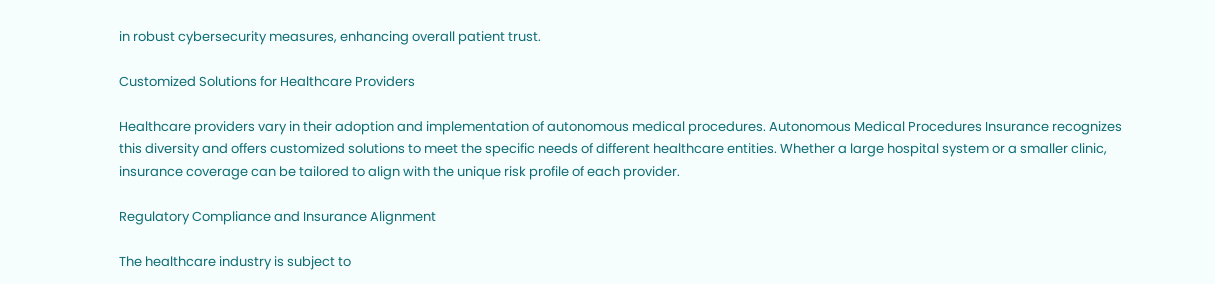in robust cybersecurity measures, enhancing overall patient trust.

Customized Solutions for Healthcare Providers

Healthcare providers vary in their adoption and implementation of autonomous medical procedures. Autonomous Medical Procedures Insurance recognizes this diversity and offers customized solutions to meet the specific needs of different healthcare entities. Whether a large hospital system or a smaller clinic, insurance coverage can be tailored to align with the unique risk profile of each provider.

Regulatory Compliance and Insurance Alignment

The healthcare industry is subject to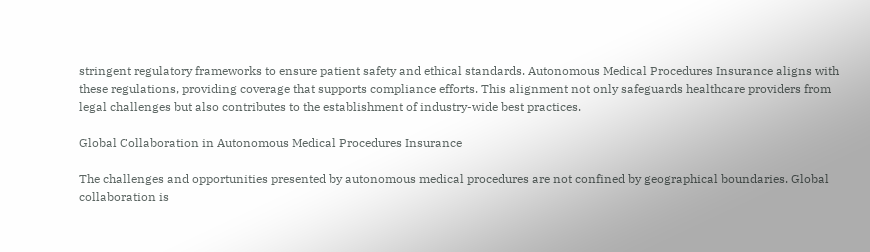stringent regulatory frameworks to ensure patient safety and ethical standards. Autonomous Medical Procedures Insurance aligns with these regulations, providing coverage that supports compliance efforts. This alignment not only safeguards healthcare providers from legal challenges but also contributes to the establishment of industry-wide best practices.

Global Collaboration in Autonomous Medical Procedures Insurance

The challenges and opportunities presented by autonomous medical procedures are not confined by geographical boundaries. Global collaboration is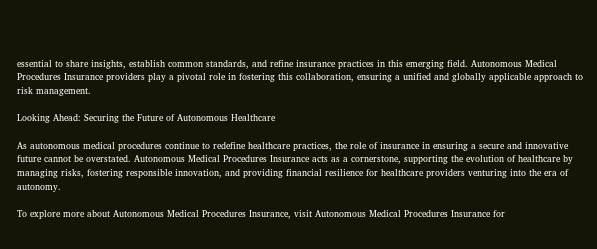essential to share insights, establish common standards, and refine insurance practices in this emerging field. Autonomous Medical Procedures Insurance providers play a pivotal role in fostering this collaboration, ensuring a unified and globally applicable approach to risk management.

Looking Ahead: Securing the Future of Autonomous Healthcare

As autonomous medical procedures continue to redefine healthcare practices, the role of insurance in ensuring a secure and innovative future cannot be overstated. Autonomous Medical Procedures Insurance acts as a cornerstone, supporting the evolution of healthcare by managing risks, fostering responsible innovation, and providing financial resilience for healthcare providers venturing into the era of autonomy.

To explore more about Autonomous Medical Procedures Insurance, visit Autonomous Medical Procedures Insurance for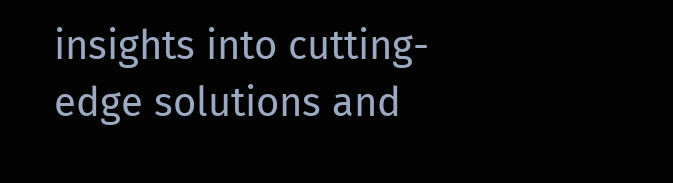insights into cutting-edge solutions and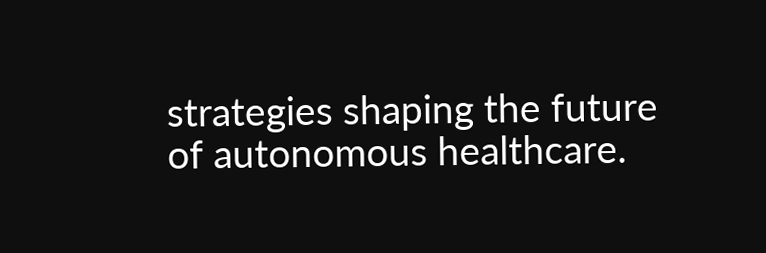strategies shaping the future of autonomous healthcare.